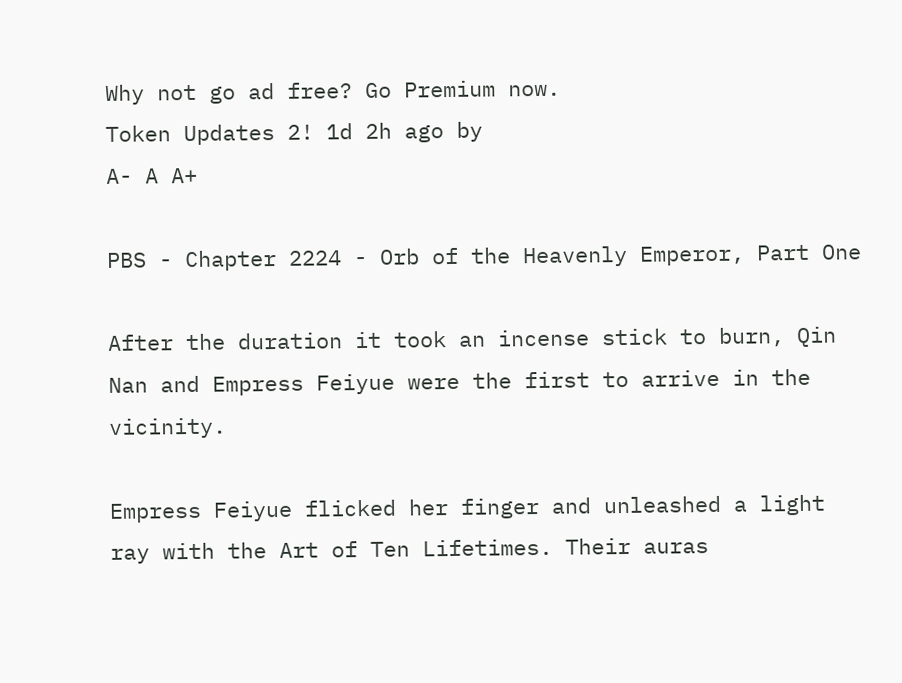Why not go ad free? Go Premium now.
Token Updates 2! 1d 2h ago by
A- A A+

PBS - Chapter 2224 - Orb of the Heavenly Emperor, Part One

After the duration it took an incense stick to burn, Qin Nan and Empress Feiyue were the first to arrive in the vicinity.

Empress Feiyue flicked her finger and unleashed a light ray with the Art of Ten Lifetimes. Their auras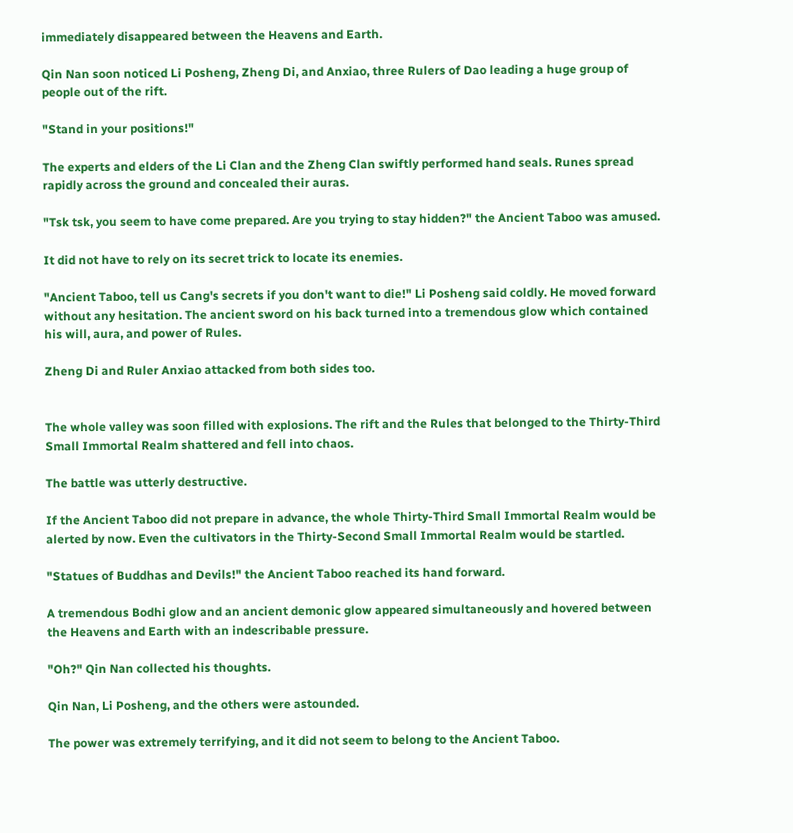immediately disappeared between the Heavens and Earth.

Qin Nan soon noticed Li Posheng, Zheng Di, and Anxiao, three Rulers of Dao leading a huge group of people out of the rift.

"Stand in your positions!"

The experts and elders of the Li Clan and the Zheng Clan swiftly performed hand seals. Runes spread rapidly across the ground and concealed their auras.

"Tsk tsk, you seem to have come prepared. Are you trying to stay hidden?" the Ancient Taboo was amused.

It did not have to rely on its secret trick to locate its enemies.

"Ancient Taboo, tell us Cang's secrets if you don't want to die!" Li Posheng said coldly. He moved forward without any hesitation. The ancient sword on his back turned into a tremendous glow which contained his will, aura, and power of Rules.

Zheng Di and Ruler Anxiao attacked from both sides too.


The whole valley was soon filled with explosions. The rift and the Rules that belonged to the Thirty-Third Small Immortal Realm shattered and fell into chaos.

The battle was utterly destructive.

If the Ancient Taboo did not prepare in advance, the whole Thirty-Third Small Immortal Realm would be alerted by now. Even the cultivators in the Thirty-Second Small Immortal Realm would be startled.

"Statues of Buddhas and Devils!" the Ancient Taboo reached its hand forward.

A tremendous Bodhi glow and an ancient demonic glow appeared simultaneously and hovered between the Heavens and Earth with an indescribable pressure.

"Oh?" Qin Nan collected his thoughts.

Qin Nan, Li Posheng, and the others were astounded.

The power was extremely terrifying, and it did not seem to belong to the Ancient Taboo.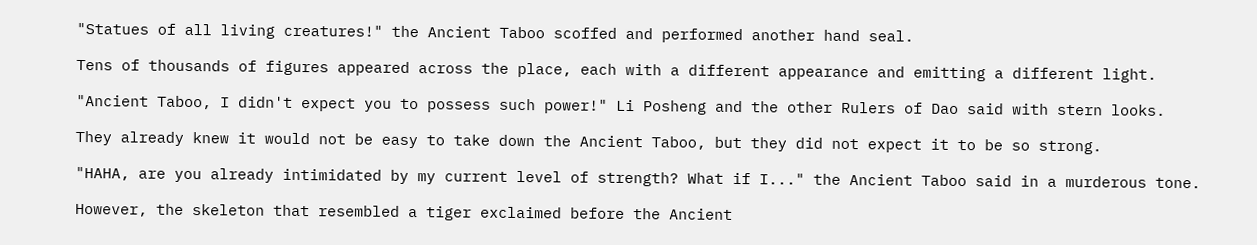"Statues of all living creatures!" the Ancient Taboo scoffed and performed another hand seal.

Tens of thousands of figures appeared across the place, each with a different appearance and emitting a different light.

"Ancient Taboo, I didn't expect you to possess such power!" Li Posheng and the other Rulers of Dao said with stern looks.

They already knew it would not be easy to take down the Ancient Taboo, but they did not expect it to be so strong.

"HAHA, are you already intimidated by my current level of strength? What if I..." the Ancient Taboo said in a murderous tone.

However, the skeleton that resembled a tiger exclaimed before the Ancient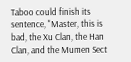Taboo could finish its sentence, "Master, this is bad, the Xu Clan, the Han Clan, and the Mumen Sect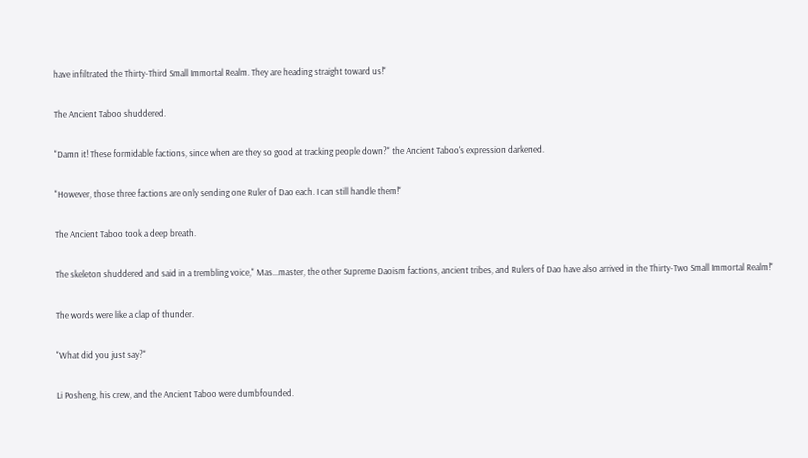have infiltrated the Thirty-Third Small Immortal Realm. They are heading straight toward us!"

The Ancient Taboo shuddered.

"Damn it! These formidable factions, since when are they so good at tracking people down?" the Ancient Taboo's expression darkened.

"However, those three factions are only sending one Ruler of Dao each. I can still handle them!"

The Ancient Taboo took a deep breath.

The skeleton shuddered and said in a trembling voice," Mas...master, the other Supreme Daoism factions, ancient tribes, and Rulers of Dao have also arrived in the Thirty-Two Small Immortal Realm!"

The words were like a clap of thunder.

"What did you just say?"

Li Posheng, his crew, and the Ancient Taboo were dumbfounded.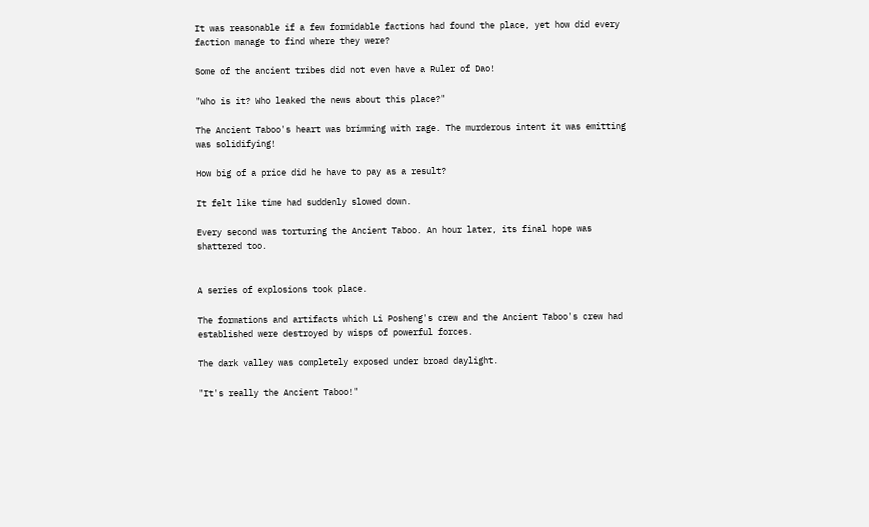It was reasonable if a few formidable factions had found the place, yet how did every faction manage to find where they were?

Some of the ancient tribes did not even have a Ruler of Dao!

"Who is it? Who leaked the news about this place?"

The Ancient Taboo's heart was brimming with rage. The murderous intent it was emitting was solidifying!

How big of a price did he have to pay as a result?

It felt like time had suddenly slowed down.

Every second was torturing the Ancient Taboo. An hour later, its final hope was shattered too.


A series of explosions took place.

The formations and artifacts which Li Posheng's crew and the Ancient Taboo's crew had established were destroyed by wisps of powerful forces.

The dark valley was completely exposed under broad daylight.

"It's really the Ancient Taboo!"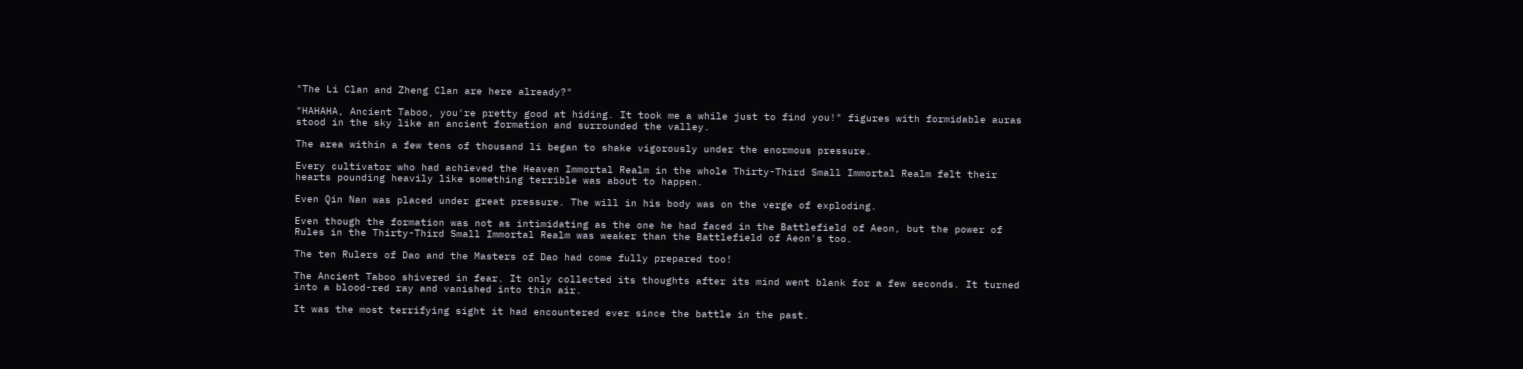"The Li Clan and Zheng Clan are here already?"

"HAHAHA, Ancient Taboo, you're pretty good at hiding. It took me a while just to find you!" figures with formidable auras stood in the sky like an ancient formation and surrounded the valley.

The area within a few tens of thousand li began to shake vigorously under the enormous pressure.

Every cultivator who had achieved the Heaven Immortal Realm in the whole Thirty-Third Small Immortal Realm felt their hearts pounding heavily like something terrible was about to happen.

Even Qin Nan was placed under great pressure. The will in his body was on the verge of exploding.

Even though the formation was not as intimidating as the one he had faced in the Battlefield of Aeon, but the power of Rules in the Thirty-Third Small Immortal Realm was weaker than the Battlefield of Aeon's too.

The ten Rulers of Dao and the Masters of Dao had come fully prepared too!

The Ancient Taboo shivered in fear. It only collected its thoughts after its mind went blank for a few seconds. It turned into a blood-red ray and vanished into thin air.

It was the most terrifying sight it had encountered ever since the battle in the past.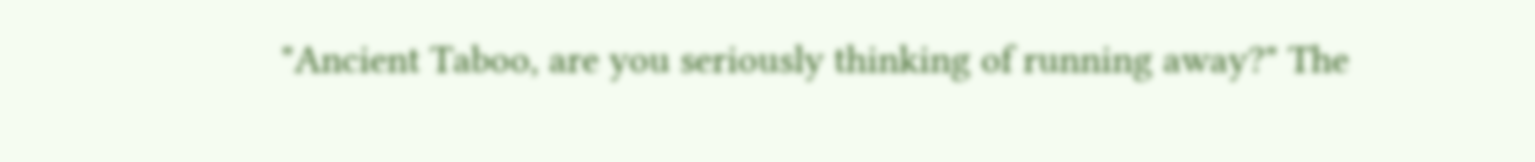"Ancient Taboo, are you seriously thinking of running away?" The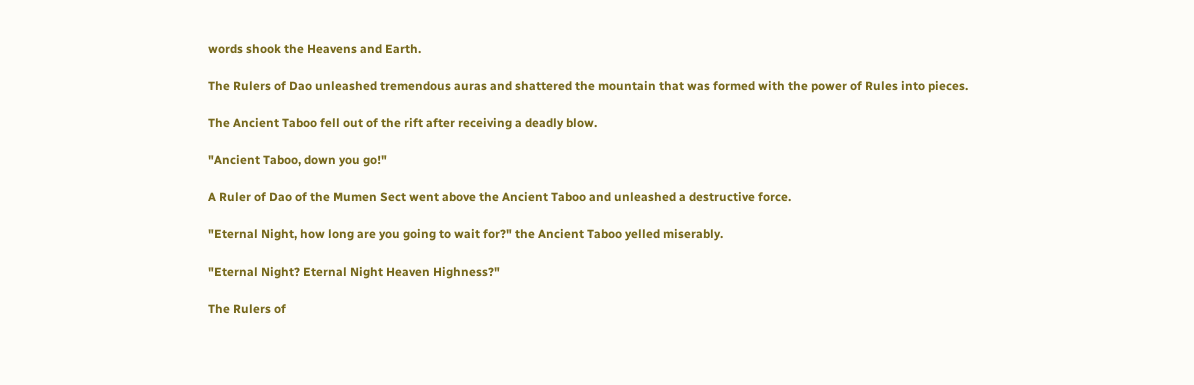words shook the Heavens and Earth.

The Rulers of Dao unleashed tremendous auras and shattered the mountain that was formed with the power of Rules into pieces.

The Ancient Taboo fell out of the rift after receiving a deadly blow.

"Ancient Taboo, down you go!"

A Ruler of Dao of the Mumen Sect went above the Ancient Taboo and unleashed a destructive force.

"Eternal Night, how long are you going to wait for?" the Ancient Taboo yelled miserably.

"Eternal Night? Eternal Night Heaven Highness?"

The Rulers of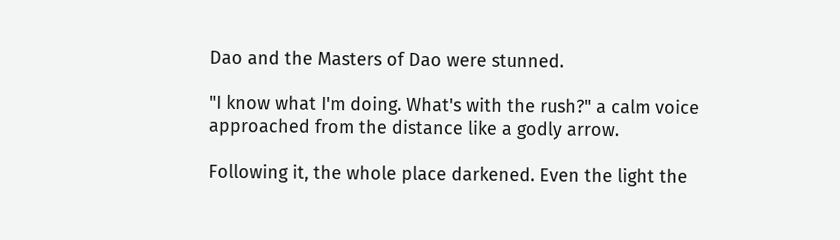Dao and the Masters of Dao were stunned.

"I know what I'm doing. What's with the rush?" a calm voice approached from the distance like a godly arrow.

Following it, the whole place darkened. Even the light the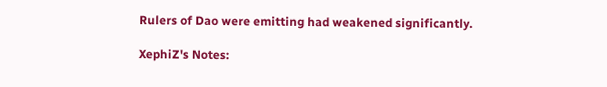Rulers of Dao were emitting had weakened significantly.

XephiZ's Notes: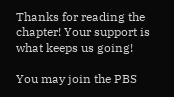Thanks for reading the chapter! Your support is what keeps us going!

You may join the PBS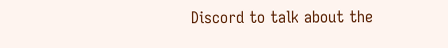Discord to talk about the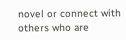novel or connect with others who are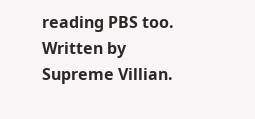reading PBS too.
Written by Supreme Villian.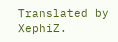Translated by XephiZ.